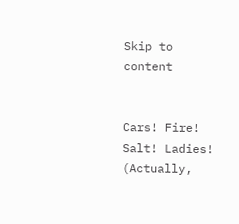Skip to content


Cars! Fire! Salt! Ladies! (Actually,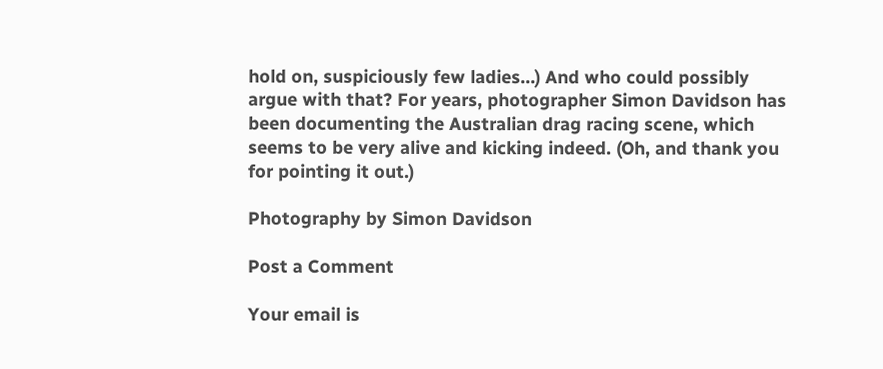hold on, suspiciously few ladies…) And who could possibly argue with that? For years, photographer Simon Davidson has been documenting the Australian drag racing scene, which seems to be very alive and kicking indeed. (Oh, and thank you for pointing it out.)

Photography by Simon Davidson

Post a Comment

Your email is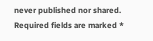never published nor shared. Required fields are marked *